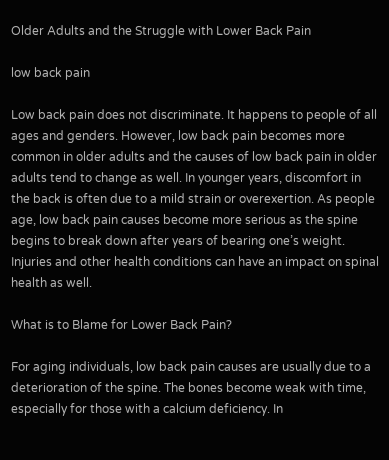Older Adults and the Struggle with Lower Back Pain

low back pain

Low back pain does not discriminate. It happens to people of all ages and genders. However, low back pain becomes more common in older adults and the causes of low back pain in older adults tend to change as well. In younger years, discomfort in the back is often due to a mild strain or overexertion. As people age, low back pain causes become more serious as the spine begins to break down after years of bearing one’s weight. Injuries and other health conditions can have an impact on spinal health as well.

What is to Blame for Lower Back Pain?

For aging individuals, low back pain causes are usually due to a deterioration of the spine. The bones become weak with time, especially for those with a calcium deficiency. In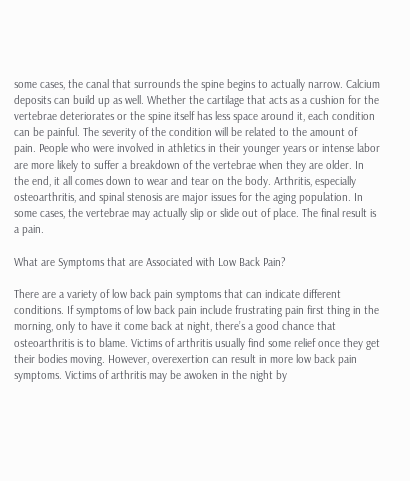some cases, the canal that surrounds the spine begins to actually narrow. Calcium deposits can build up as well. Whether the cartilage that acts as a cushion for the vertebrae deteriorates or the spine itself has less space around it, each condition can be painful. The severity of the condition will be related to the amount of pain. People who were involved in athletics in their younger years or intense labor are more likely to suffer a breakdown of the vertebrae when they are older. In the end, it all comes down to wear and tear on the body. Arthritis, especially osteoarthritis, and spinal stenosis are major issues for the aging population. In some cases, the vertebrae may actually slip or slide out of place. The final result is a pain.

What are Symptoms that are Associated with Low Back Pain?

There are a variety of low back pain symptoms that can indicate different conditions. If symptoms of low back pain include frustrating pain first thing in the morning, only to have it come back at night, there’s a good chance that osteoarthritis is to blame. Victims of arthritis usually find some relief once they get their bodies moving. However, overexertion can result in more low back pain symptoms. Victims of arthritis may be awoken in the night by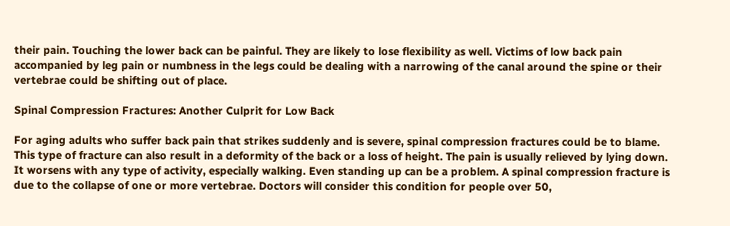their pain. Touching the lower back can be painful. They are likely to lose flexibility as well. Victims of low back pain accompanied by leg pain or numbness in the legs could be dealing with a narrowing of the canal around the spine or their vertebrae could be shifting out of place.

Spinal Compression Fractures: Another Culprit for Low Back

For aging adults who suffer back pain that strikes suddenly and is severe, spinal compression fractures could be to blame. This type of fracture can also result in a deformity of the back or a loss of height. The pain is usually relieved by lying down. It worsens with any type of activity, especially walking. Even standing up can be a problem. A spinal compression fracture is due to the collapse of one or more vertebrae. Doctors will consider this condition for people over 50,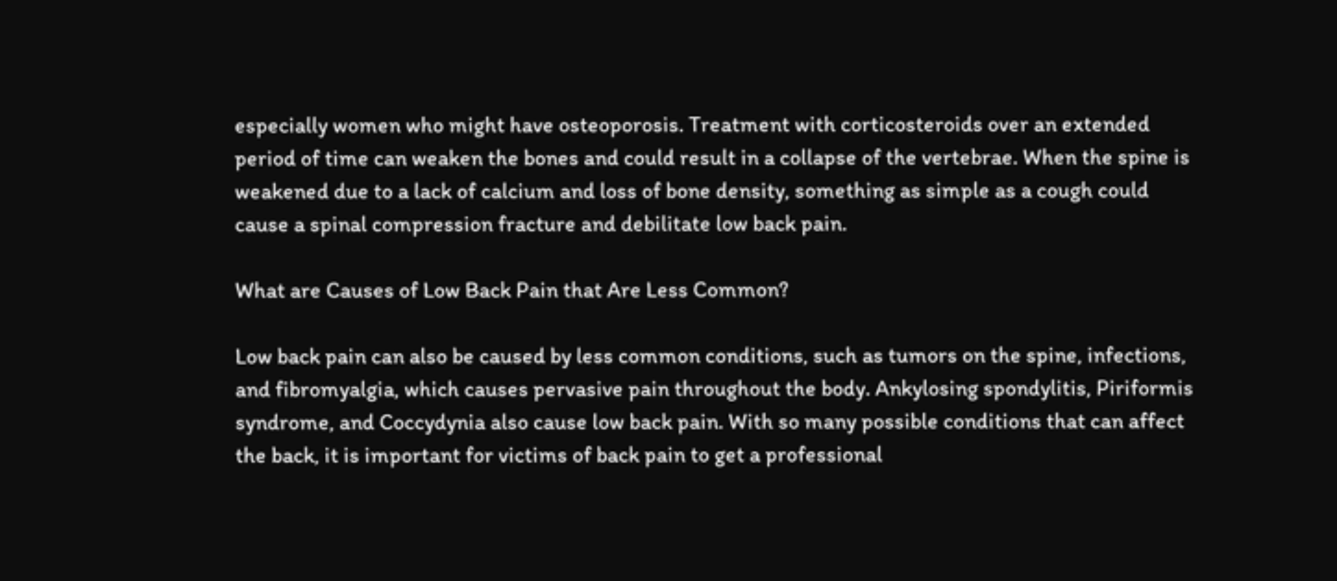especially women who might have osteoporosis. Treatment with corticosteroids over an extended period of time can weaken the bones and could result in a collapse of the vertebrae. When the spine is weakened due to a lack of calcium and loss of bone density, something as simple as a cough could cause a spinal compression fracture and debilitate low back pain.

What are Causes of Low Back Pain that Are Less Common?

Low back pain can also be caused by less common conditions, such as tumors on the spine, infections, and fibromyalgia, which causes pervasive pain throughout the body. Ankylosing spondylitis, Piriformis syndrome, and Coccydynia also cause low back pain. With so many possible conditions that can affect the back, it is important for victims of back pain to get a professional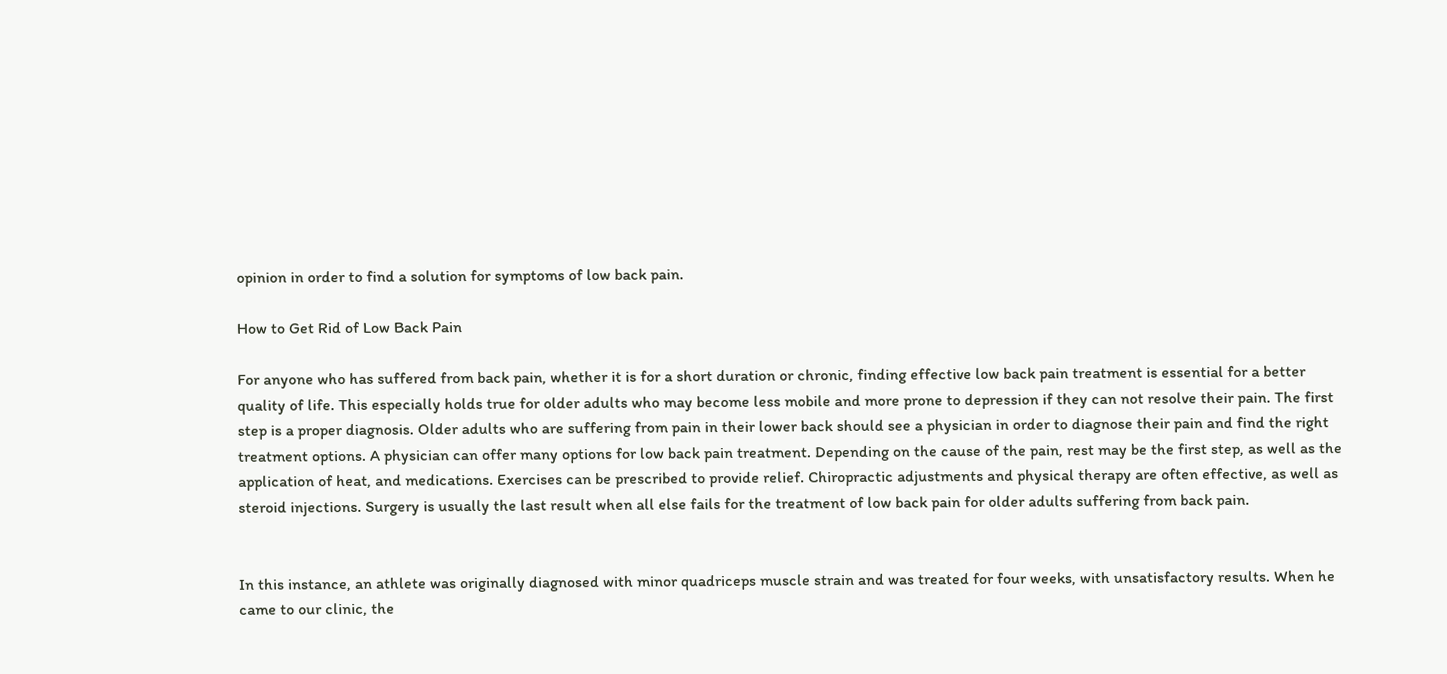opinion in order to find a solution for symptoms of low back pain.

How to Get Rid of Low Back Pain

For anyone who has suffered from back pain, whether it is for a short duration or chronic, finding effective low back pain treatment is essential for a better quality of life. This especially holds true for older adults who may become less mobile and more prone to depression if they can not resolve their pain. The first step is a proper diagnosis. Older adults who are suffering from pain in their lower back should see a physician in order to diagnose their pain and find the right treatment options. A physician can offer many options for low back pain treatment. Depending on the cause of the pain, rest may be the first step, as well as the application of heat, and medications. Exercises can be prescribed to provide relief. Chiropractic adjustments and physical therapy are often effective, as well as steroid injections. Surgery is usually the last result when all else fails for the treatment of low back pain for older adults suffering from back pain.


In this instance, an athlete was originally diagnosed with minor quadriceps muscle strain and was treated for four weeks, with unsatisfactory results. When he came to our clinic, the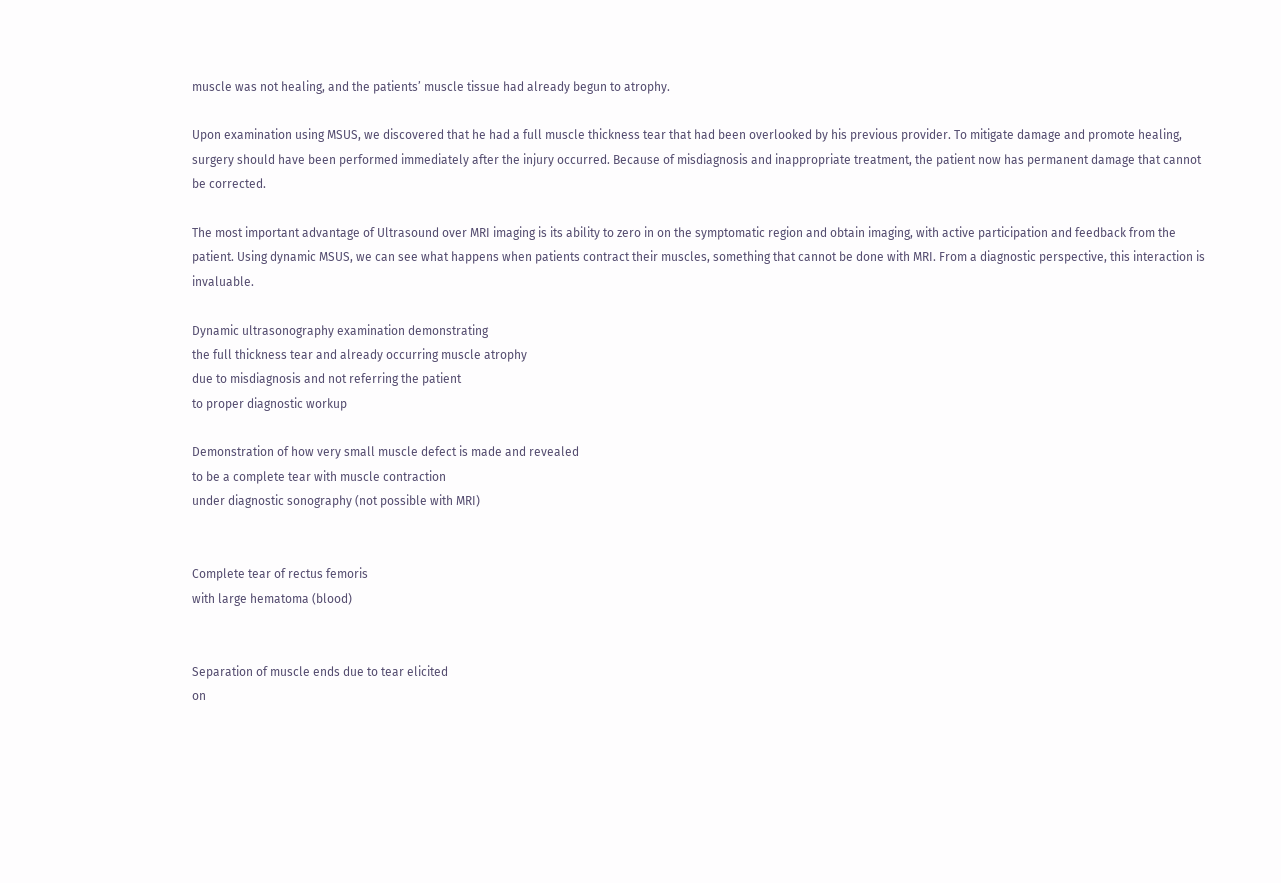muscle was not healing, and the patients’ muscle tissue had already begun to atrophy.

Upon examination using MSUS, we discovered that he had a full muscle thickness tear that had been overlooked by his previous provider. To mitigate damage and promote healing, surgery should have been performed immediately after the injury occurred. Because of misdiagnosis and inappropriate treatment, the patient now has permanent damage that cannot be corrected.

The most important advantage of Ultrasound over MRI imaging is its ability to zero in on the symptomatic region and obtain imaging, with active participation and feedback from the patient. Using dynamic MSUS, we can see what happens when patients contract their muscles, something that cannot be done with MRI. From a diagnostic perspective, this interaction is invaluable.

Dynamic ultrasonography examination demonstrating
the full thickness tear and already occurring muscle atrophy
due to misdiagnosis and not referring the patient
to proper diagnostic workup

Demonstration of how very small muscle defect is made and revealed
to be a complete tear with muscle contraction
under diagnostic sonography (not possible with MRI)


Complete tear of rectus femoris
with large hematoma (blood)


Separation of muscle ends due to tear elicited
on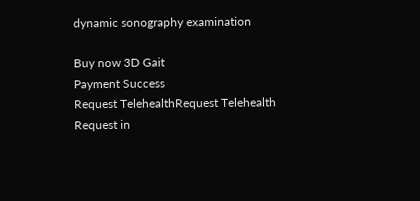dynamic sonography examination

Buy now 3D Gait
Payment Success
Request TelehealthRequest Telehealth Request in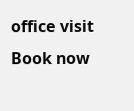office visit Book now